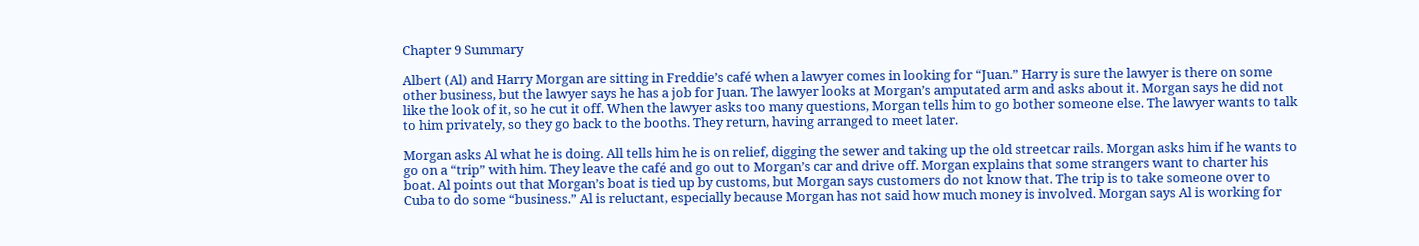Chapter 9 Summary

Albert (Al) and Harry Morgan are sitting in Freddie’s café when a lawyer comes in looking for “Juan.” Harry is sure the lawyer is there on some other business, but the lawyer says he has a job for Juan. The lawyer looks at Morgan’s amputated arm and asks about it. Morgan says he did not like the look of it, so he cut it off. When the lawyer asks too many questions, Morgan tells him to go bother someone else. The lawyer wants to talk to him privately, so they go back to the booths. They return, having arranged to meet later.

Morgan asks Al what he is doing. All tells him he is on relief, digging the sewer and taking up the old streetcar rails. Morgan asks him if he wants to go on a “trip” with him. They leave the café and go out to Morgan’s car and drive off. Morgan explains that some strangers want to charter his boat. Al points out that Morgan’s boat is tied up by customs, but Morgan says customers do not know that. The trip is to take someone over to Cuba to do some “business.” Al is reluctant, especially because Morgan has not said how much money is involved. Morgan says Al is working for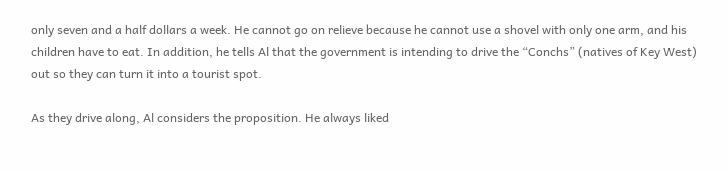only seven and a half dollars a week. He cannot go on relieve because he cannot use a shovel with only one arm, and his children have to eat. In addition, he tells Al that the government is intending to drive the “Conchs” (natives of Key West) out so they can turn it into a tourist spot.

As they drive along, Al considers the proposition. He always liked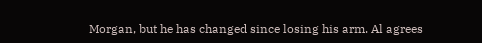Morgan, but he has changed since losing his arm. Al agrees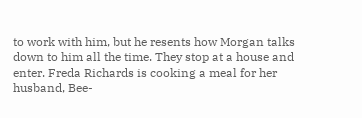to work with him, but he resents how Morgan talks down to him all the time. They stop at a house and enter. Freda Richards is cooking a meal for her husband, Bee-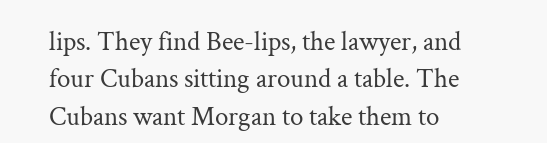lips. They find Bee-lips, the lawyer, and four Cubans sitting around a table. The Cubans want Morgan to take them to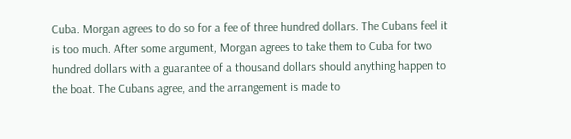Cuba. Morgan agrees to do so for a fee of three hundred dollars. The Cubans feel it is too much. After some argument, Morgan agrees to take them to Cuba for two hundred dollars with a guarantee of a thousand dollars should anything happen to the boat. The Cubans agree, and the arrangement is made to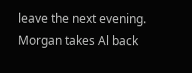leave the next evening. Morgan takes Al back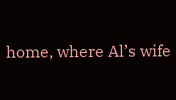home, where Al’s wife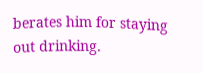berates him for staying out drinking.